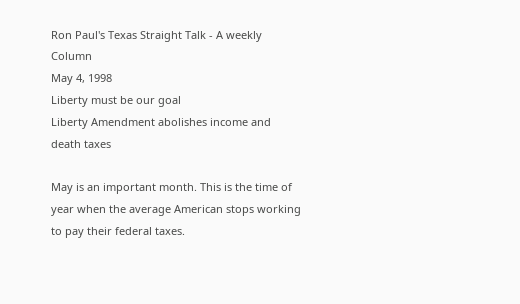Ron Paul's Texas Straight Talk - A weekly Column
May 4, 1998
Liberty must be our goal
Liberty Amendment abolishes income and death taxes

May is an important month. This is the time of year when the average American stops working to pay their federal taxes.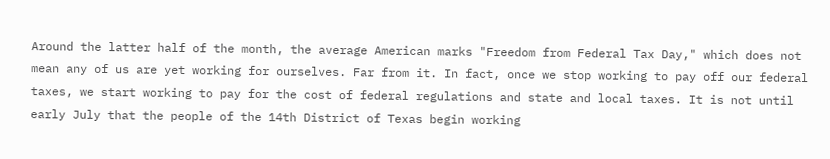Around the latter half of the month, the average American marks "Freedom from Federal Tax Day," which does not mean any of us are yet working for ourselves. Far from it. In fact, once we stop working to pay off our federal taxes, we start working to pay for the cost of federal regulations and state and local taxes. It is not until early July that the people of the 14th District of Texas begin working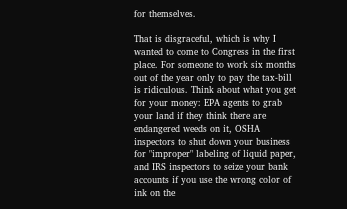for themselves.

That is disgraceful, which is why I wanted to come to Congress in the first place. For someone to work six months out of the year only to pay the tax-bill is ridiculous. Think about what you get for your money: EPA agents to grab your land if they think there are endangered weeds on it, OSHA inspectors to shut down your business for "improper" labeling of liquid paper, and IRS inspectors to seize your bank accounts if you use the wrong color of ink on the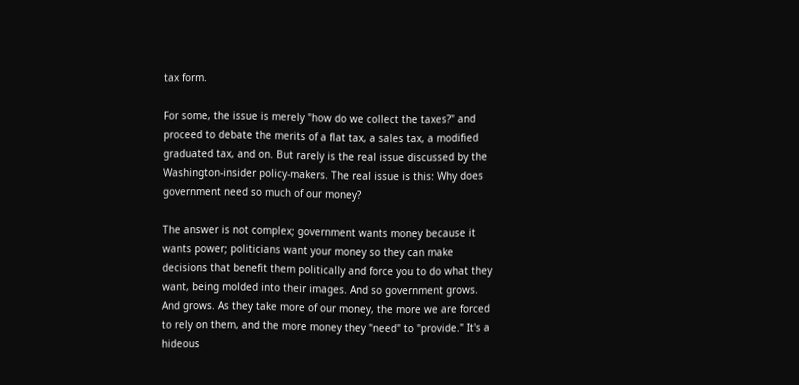tax form.

For some, the issue is merely "how do we collect the taxes?" and proceed to debate the merits of a flat tax, a sales tax, a modified graduated tax, and on. But rarely is the real issue discussed by the Washington-insider policy-makers. The real issue is this: Why does government need so much of our money?

The answer is not complex; government wants money because it wants power; politicians want your money so they can make decisions that benefit them politically and force you to do what they want, being molded into their images. And so government grows. And grows. As they take more of our money, the more we are forced to rely on them, and the more money they "need" to "provide." It's a hideous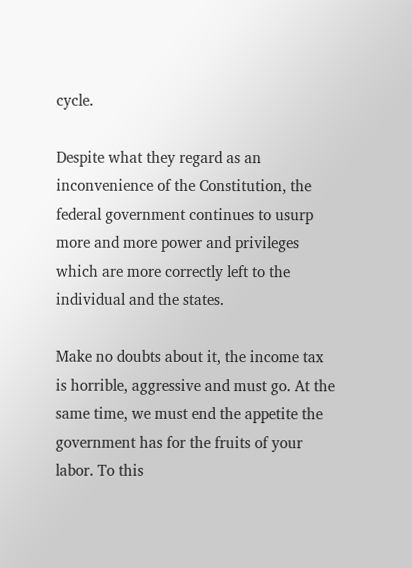cycle.

Despite what they regard as an inconvenience of the Constitution, the federal government continues to usurp more and more power and privileges which are more correctly left to the individual and the states.

Make no doubts about it, the income tax is horrible, aggressive and must go. At the same time, we must end the appetite the government has for the fruits of your labor. To this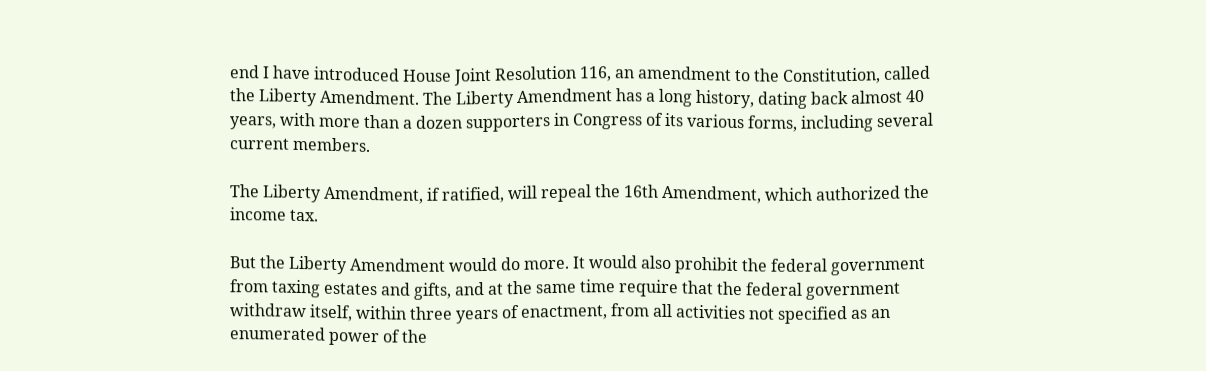end I have introduced House Joint Resolution 116, an amendment to the Constitution, called the Liberty Amendment. The Liberty Amendment has a long history, dating back almost 40 years, with more than a dozen supporters in Congress of its various forms, including several current members.

The Liberty Amendment, if ratified, will repeal the 16th Amendment, which authorized the income tax.

But the Liberty Amendment would do more. It would also prohibit the federal government from taxing estates and gifts, and at the same time require that the federal government withdraw itself, within three years of enactment, from all activities not specified as an enumerated power of the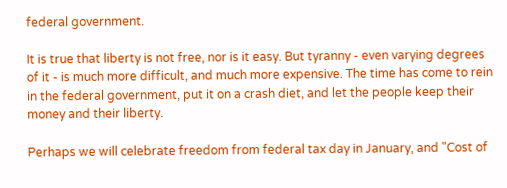federal government.

It is true that liberty is not free, nor is it easy. But tyranny - even varying degrees of it - is much more difficult, and much more expensive. The time has come to rein in the federal government, put it on a crash diet, and let the people keep their money and their liberty.

Perhaps we will celebrate freedom from federal tax day in January, and "Cost of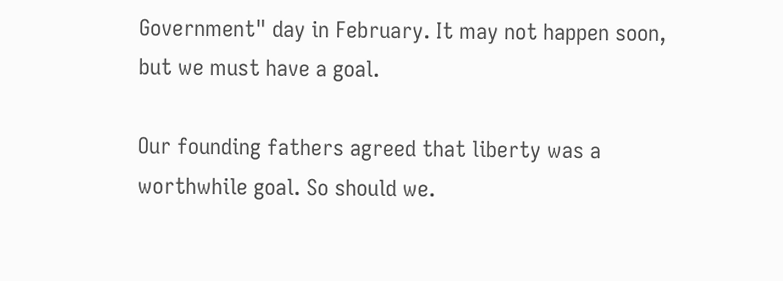Government" day in February. It may not happen soon, but we must have a goal.

Our founding fathers agreed that liberty was a worthwhile goal. So should we.